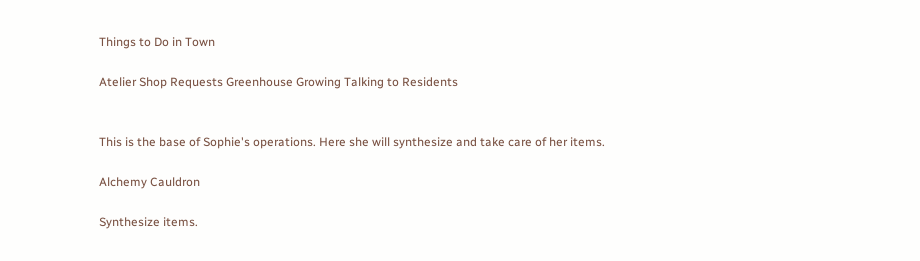Things to Do in Town

Atelier Shop Requests Greenhouse Growing Talking to Residents


This is the base of Sophie's operations. Here she will synthesize and take care of her items.

Alchemy Cauldron

Synthesize items.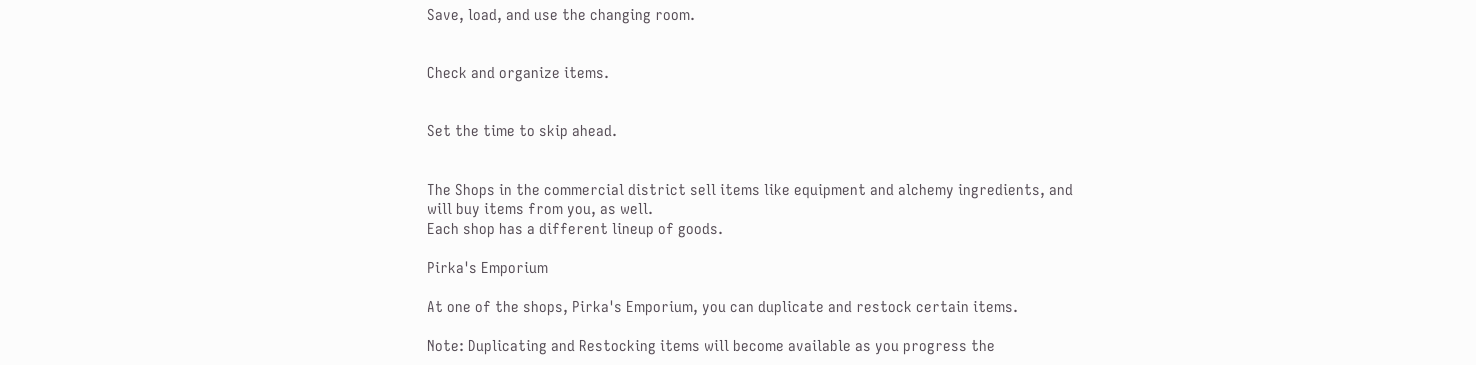Save, load, and use the changing room.


Check and organize items.


Set the time to skip ahead.


The Shops in the commercial district sell items like equipment and alchemy ingredients, and will buy items from you, as well.
Each shop has a different lineup of goods.

Pirka's Emporium

At one of the shops, Pirka's Emporium, you can duplicate and restock certain items.

Note: Duplicating and Restocking items will become available as you progress the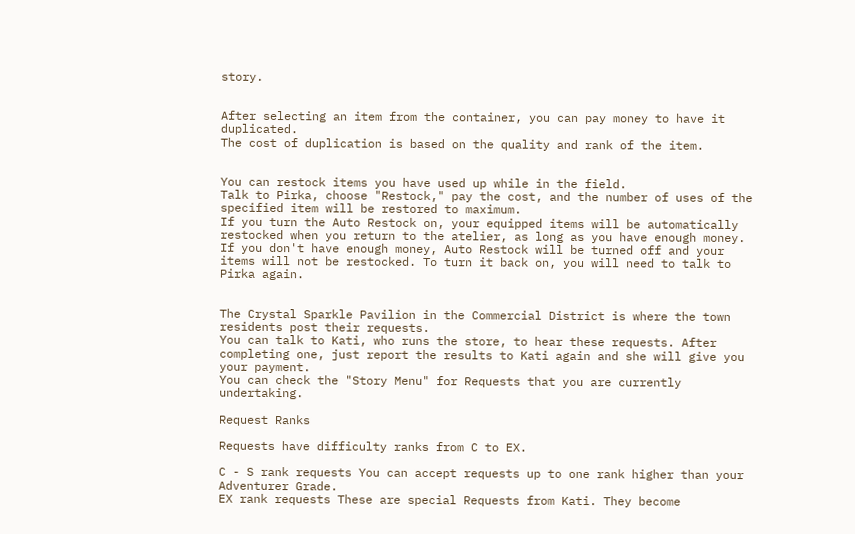story.


After selecting an item from the container, you can pay money to have it duplicated.
The cost of duplication is based on the quality and rank of the item.


You can restock items you have used up while in the field.
Talk to Pirka, choose "Restock," pay the cost, and the number of uses of the specified item will be restored to maximum.
If you turn the Auto Restock on, your equipped items will be automatically restocked when you return to the atelier, as long as you have enough money.
If you don't have enough money, Auto Restock will be turned off and your items will not be restocked. To turn it back on, you will need to talk to Pirka again.


The Crystal Sparkle Pavilion in the Commercial District is where the town residents post their requests.
You can talk to Kati, who runs the store, to hear these requests. After completing one, just report the results to Kati again and she will give you your payment.
You can check the "Story Menu" for Requests that you are currently undertaking.

Request Ranks

Requests have difficulty ranks from C to EX.

C - S rank requests You can accept requests up to one rank higher than your Adventurer Grade.
EX rank requests These are special Requests from Kati. They become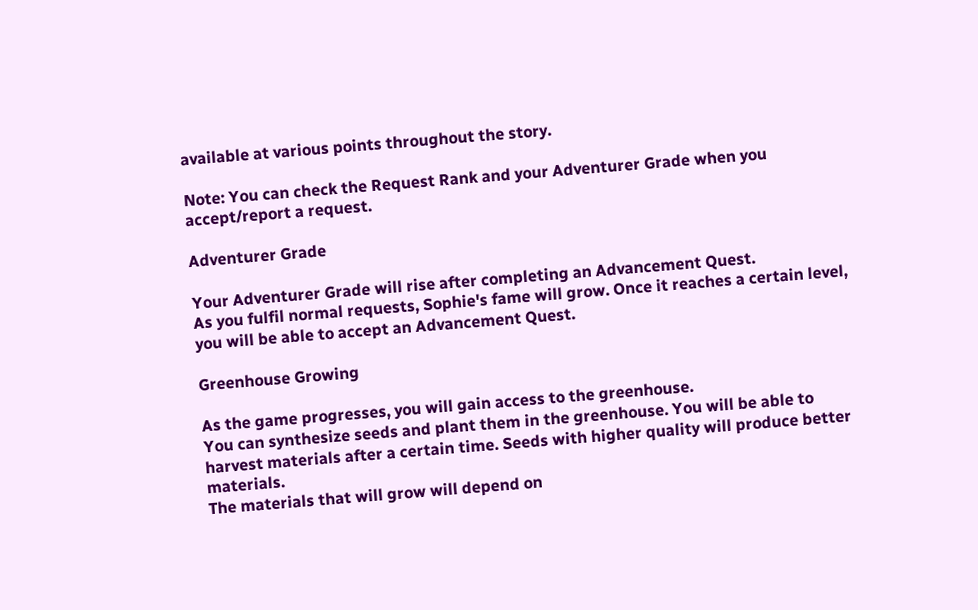available at various points throughout the story.

Note: You can check the Request Rank and your Adventurer Grade when you accept/report a request.

Adventurer Grade

Your Adventurer Grade will rise after completing an Advancement Quest.
As you fulfil normal requests, Sophie's fame will grow. Once it reaches a certain level, you will be able to accept an Advancement Quest.

Greenhouse Growing

As the game progresses, you will gain access to the greenhouse.
You can synthesize seeds and plant them in the greenhouse. You will be able to harvest materials after a certain time. Seeds with higher quality will produce better materials.
The materials that will grow will depend on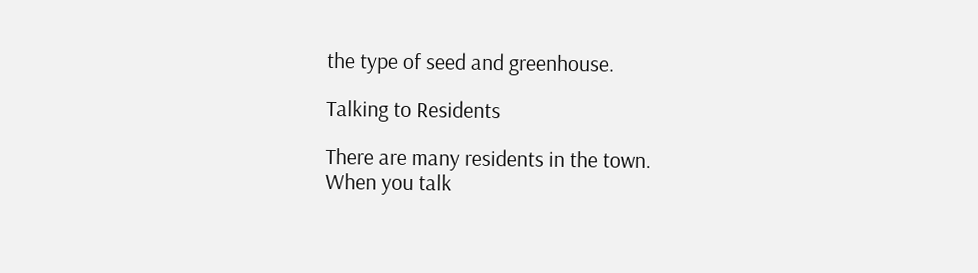the type of seed and greenhouse.

Talking to Residents

There are many residents in the town.
When you talk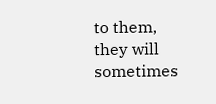to them, they will sometimes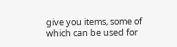give you items, some of which can be used for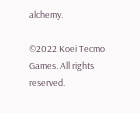alchemy.

©2022 Koei Tecmo Games. All rights reserved.